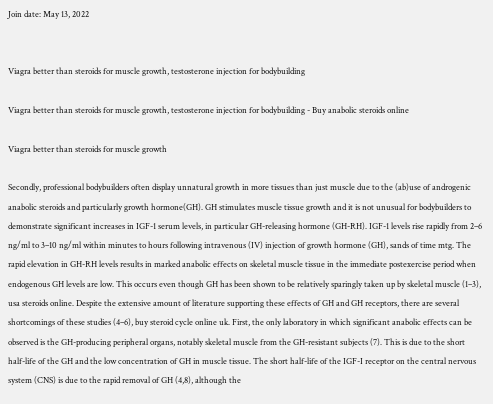Join date: May 13, 2022


Viagra better than steroids for muscle growth, testosterone injection for bodybuilding

Viagra better than steroids for muscle growth, testosterone injection for bodybuilding - Buy anabolic steroids online

Viagra better than steroids for muscle growth

Secondly, professional bodybuilders often display unnatural growth in more tissues than just muscle due to the (ab)use of androgenic anabolic steroids and particularly growth hormone(GH). GH stimulates muscle tissue growth and it is not unusual for bodybuilders to demonstrate significant increases in IGF-1 serum levels, in particular GH-releasing hormone (GH-RH). IGF-1 levels rise rapidly from 2–6 ng/ml to 3–10 ng/ml within minutes to hours following intravenous (IV) injection of growth hormone (GH), sands of time mtg. The rapid elevation in GH-RH levels results in marked anabolic effects on skeletal muscle tissue in the immediate postexercise period when endogenous GH levels are low. This occurs even though GH has been shown to be relatively sparingly taken up by skeletal muscle (1–3), usa steroids online. Despite the extensive amount of literature supporting these effects of GH and GH receptors, there are several shortcomings of these studies (4–6), buy steroid cycle online uk. First, the only laboratory in which significant anabolic effects can be observed is the GH-producing peripheral organs, notably skeletal muscle from the GH-resistant subjects (7). This is due to the short half-life of the GH and the low concentration of GH in muscle tissue. The short half-life of the IGF-I receptor on the central nervous system (CNS) is due to the rapid removal of GH (4,8), although the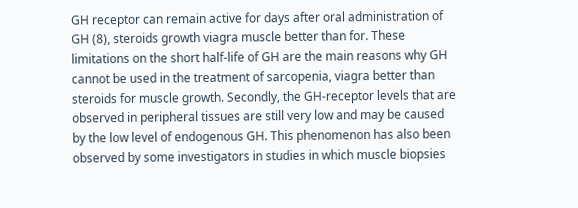GH receptor can remain active for days after oral administration of GH (8), steroids growth viagra muscle better than for. These limitations on the short half-life of GH are the main reasons why GH cannot be used in the treatment of sarcopenia, viagra better than steroids for muscle growth. Secondly, the GH-receptor levels that are observed in peripheral tissues are still very low and may be caused by the low level of endogenous GH. This phenomenon has also been observed by some investigators in studies in which muscle biopsies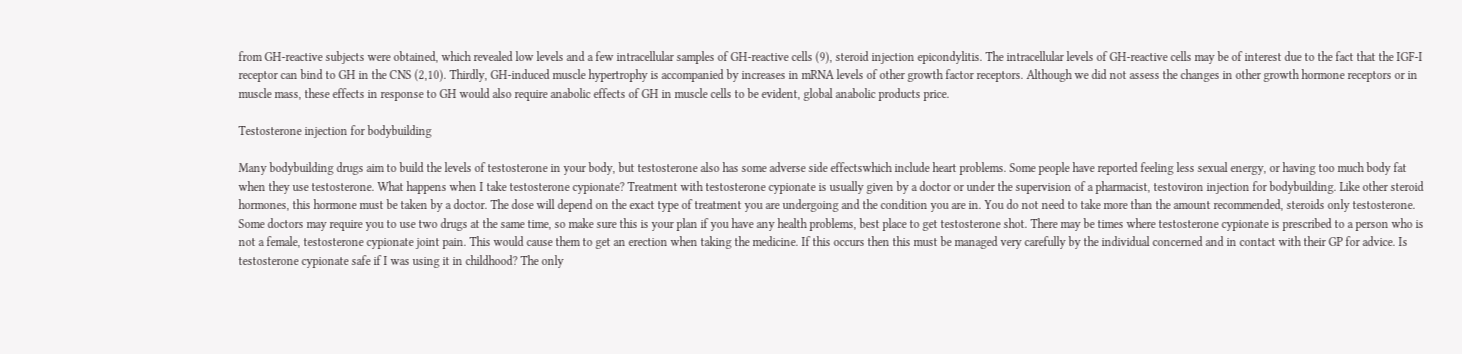from GH-reactive subjects were obtained, which revealed low levels and a few intracellular samples of GH-reactive cells (9), steroid injection epicondylitis. The intracellular levels of GH-reactive cells may be of interest due to the fact that the IGF-I receptor can bind to GH in the CNS (2,10). Thirdly, GH-induced muscle hypertrophy is accompanied by increases in mRNA levels of other growth factor receptors. Although we did not assess the changes in other growth hormone receptors or in muscle mass, these effects in response to GH would also require anabolic effects of GH in muscle cells to be evident, global anabolic products price.

Testosterone injection for bodybuilding

Many bodybuilding drugs aim to build the levels of testosterone in your body, but testosterone also has some adverse side effectswhich include heart problems. Some people have reported feeling less sexual energy, or having too much body fat when they use testosterone. What happens when I take testosterone cypionate? Treatment with testosterone cypionate is usually given by a doctor or under the supervision of a pharmacist, testoviron injection for bodybuilding. Like other steroid hormones, this hormone must be taken by a doctor. The dose will depend on the exact type of treatment you are undergoing and the condition you are in. You do not need to take more than the amount recommended, steroids only testosterone. Some doctors may require you to use two drugs at the same time, so make sure this is your plan if you have any health problems, best place to get testosterone shot. There may be times where testosterone cypionate is prescribed to a person who is not a female, testosterone cypionate joint pain. This would cause them to get an erection when taking the medicine. If this occurs then this must be managed very carefully by the individual concerned and in contact with their GP for advice. Is testosterone cypionate safe if I was using it in childhood? The only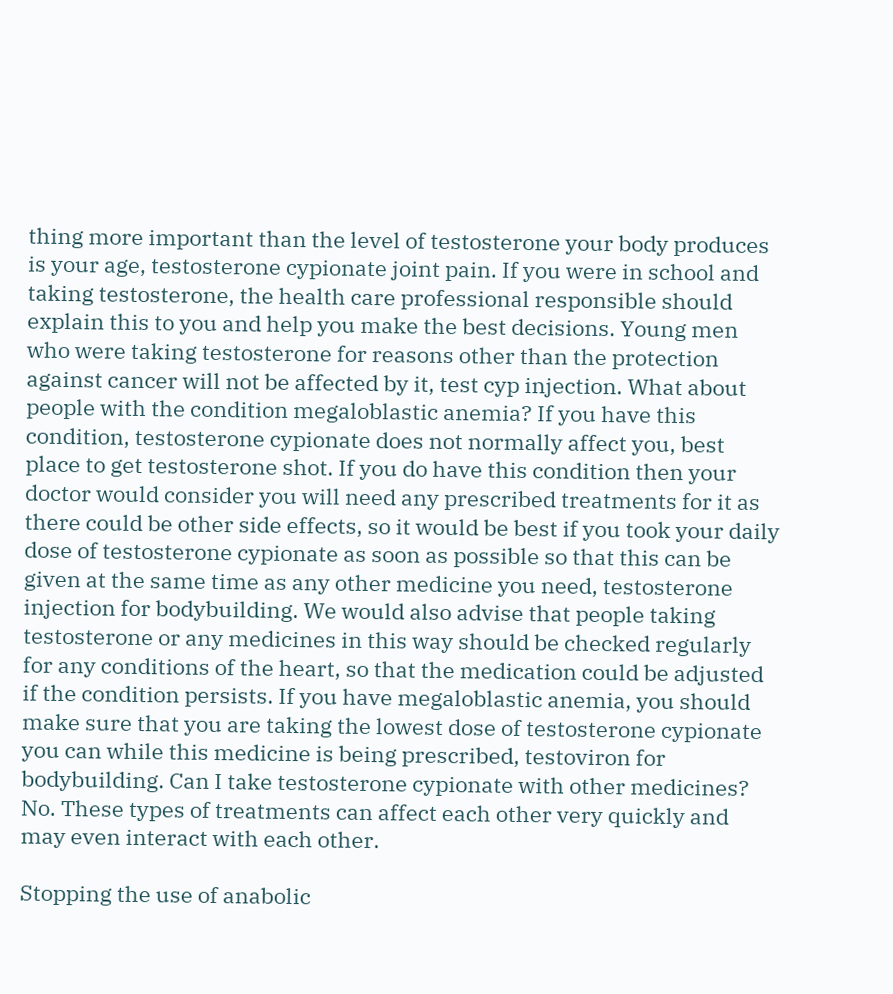thing more important than the level of testosterone your body produces is your age, testosterone cypionate joint pain. If you were in school and taking testosterone, the health care professional responsible should explain this to you and help you make the best decisions. Young men who were taking testosterone for reasons other than the protection against cancer will not be affected by it, test cyp injection. What about people with the condition megaloblastic anemia? If you have this condition, testosterone cypionate does not normally affect you, best place to get testosterone shot. If you do have this condition then your doctor would consider you will need any prescribed treatments for it as there could be other side effects, so it would be best if you took your daily dose of testosterone cypionate as soon as possible so that this can be given at the same time as any other medicine you need, testosterone injection for bodybuilding. We would also advise that people taking testosterone or any medicines in this way should be checked regularly for any conditions of the heart, so that the medication could be adjusted if the condition persists. If you have megaloblastic anemia, you should make sure that you are taking the lowest dose of testosterone cypionate you can while this medicine is being prescribed, testoviron for bodybuilding. Can I take testosterone cypionate with other medicines? No. These types of treatments can affect each other very quickly and may even interact with each other.

Stopping the use of anabolic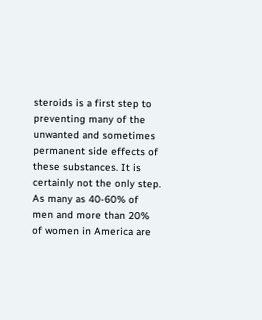steroids is a first step to preventing many of the unwanted and sometimes permanent side effects of these substances. It is certainly not the only step. As many as 40-60% of men and more than 20% of women in America are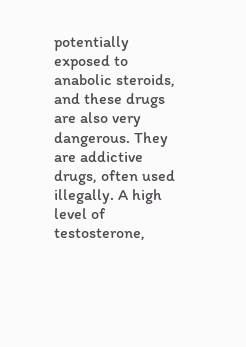potentially exposed to anabolic steroids, and these drugs are also very dangerous. They are addictive drugs, often used illegally. A high level of testosterone,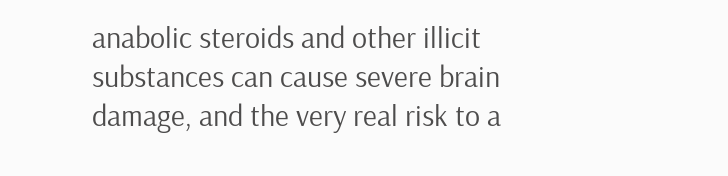anabolic steroids and other illicit substances can cause severe brain damage, and the very real risk to a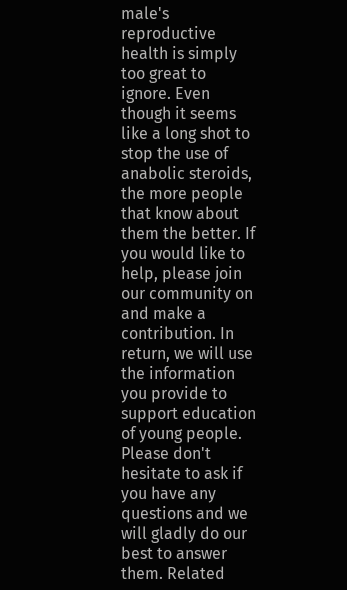male's reproductive health is simply too great to ignore. Even though it seems like a long shot to stop the use of anabolic steroids, the more people that know about them the better. If you would like to help, please join our community on and make a contribution. In return, we will use the information you provide to support education of young people. Please don't hesitate to ask if you have any questions and we will gladly do our best to answer them. Related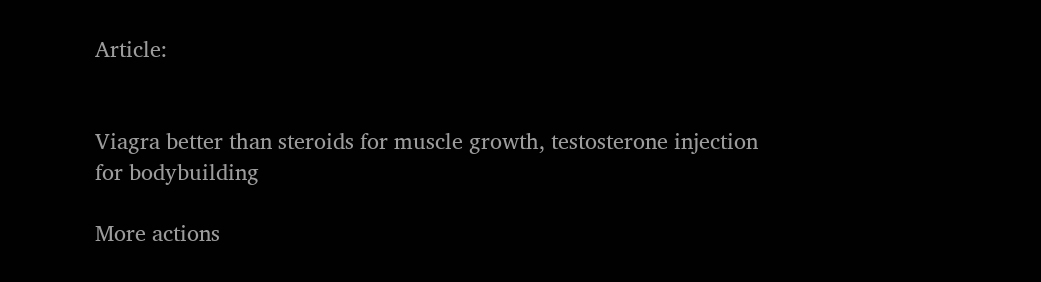Article:


Viagra better than steroids for muscle growth, testosterone injection for bodybuilding

More actions